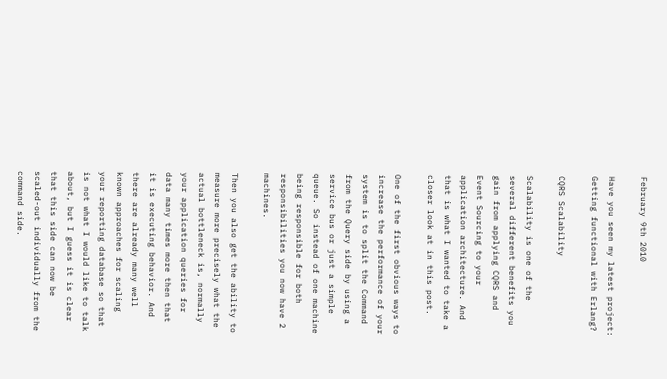February 9th 2010

Have you seen my latest project: Getting functional with Erlang?

CQRS Scalability

Scalability is one of the several different benefits you gain from applying CQRS and Event Sourcing to your application architecture. And that is what I wanted to take a closer look at in this post.

One of the first obvious ways to increase the performance of your system is to split the Command from the Query side by using a service bus or just a simple queue. So instead of one machine being responsible for both responsibilities you now have 2 machines.

Then you also get the ability to measure more precisely what the actual bottleneck is, normally your application queries for data many times more then that it is executing behavior. And there are already many well known approaches for scaling your reporting database so that is not what I would like to talk about, but I guess it is clear that this side can now be scaled-out individually from the command side.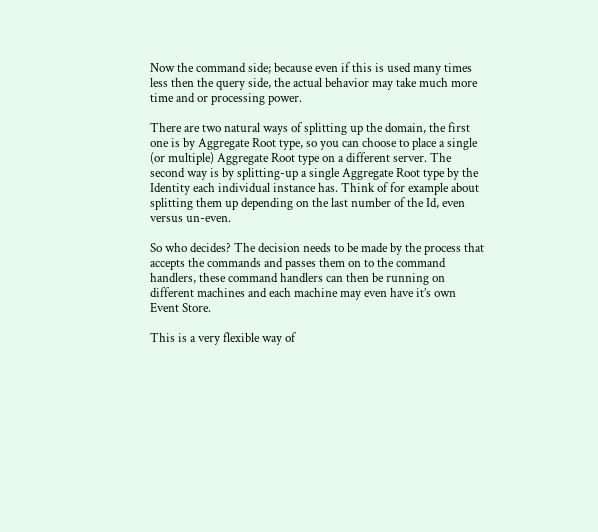Now the command side; because even if this is used many times less then the query side, the actual behavior may take much more time and or processing power.

There are two natural ways of splitting up the domain, the first one is by Aggregate Root type, so you can choose to place a single (or multiple) Aggregate Root type on a different server. The second way is by splitting-up a single Aggregate Root type by the Identity each individual instance has. Think of for example about splitting them up depending on the last number of the Id, even versus un-even.

So who decides? The decision needs to be made by the process that accepts the commands and passes them on to the command handlers, these command handlers can then be running on different machines and each machine may even have it’s own Event Store.

This is a very flexible way of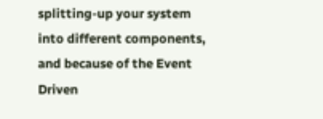splitting-up your system into different components, and because of the Event Driven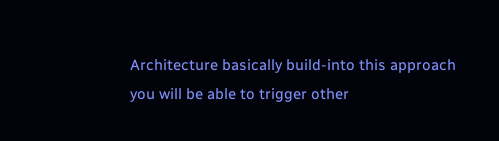Architecture basically build-into this approach you will be able to trigger other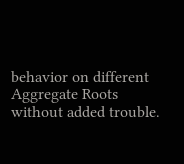behavior on different Aggregate Roots without added trouble.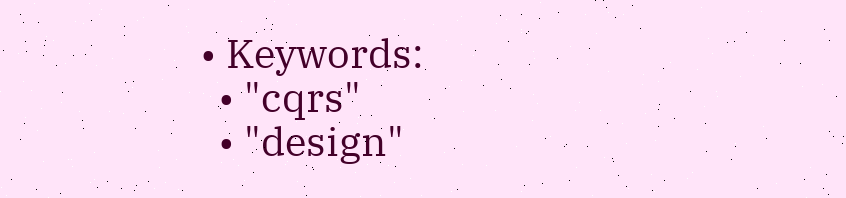• Keywords:
  • "cqrs"
  • "design"